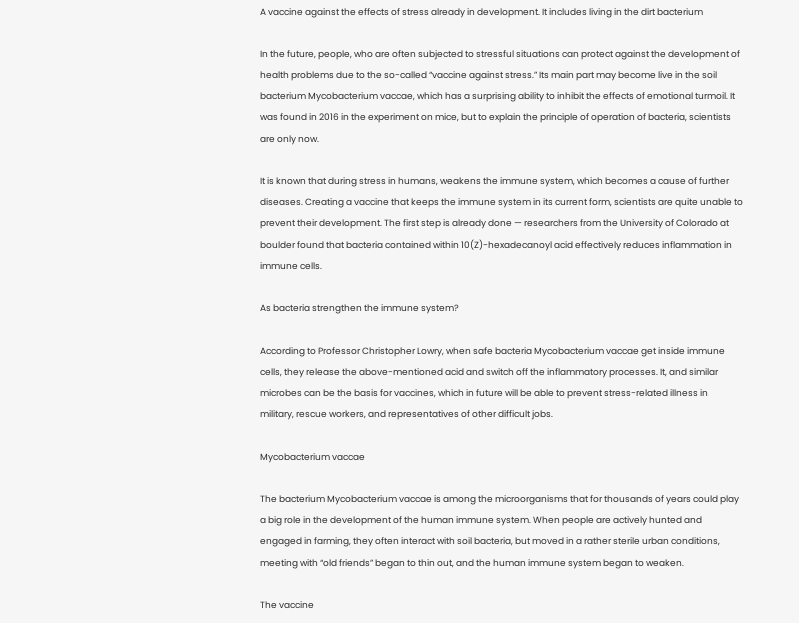A vaccine against the effects of stress already in development. It includes living in the dirt bacterium

In the future, people, who are often subjected to stressful situations can protect against the development of health problems due to the so-called “vaccine against stress.” Its main part may become live in the soil bacterium Mycobacterium vaccae, which has a surprising ability to inhibit the effects of emotional turmoil. It was found in 2016 in the experiment on mice, but to explain the principle of operation of bacteria, scientists are only now.

It is known that during stress in humans, weakens the immune system, which becomes a cause of further diseases. Creating a vaccine that keeps the immune system in its current form, scientists are quite unable to prevent their development. The first step is already done — researchers from the University of Colorado at boulder found that bacteria contained within 10(Z)-hexadecanoyl acid effectively reduces inflammation in immune cells.

As bacteria strengthen the immune system?

According to Professor Christopher Lowry, when safe bacteria Mycobacterium vaccae get inside immune cells, they release the above-mentioned acid and switch off the inflammatory processes. It, and similar microbes can be the basis for vaccines, which in future will be able to prevent stress-related illness in military, rescue workers, and representatives of other difficult jobs.

Mycobacterium vaccae

The bacterium Mycobacterium vaccae is among the microorganisms that for thousands of years could play a big role in the development of the human immune system. When people are actively hunted and engaged in farming, they often interact with soil bacteria, but moved in a rather sterile urban conditions, meeting with “old friends” began to thin out, and the human immune system began to weaken.

The vaccine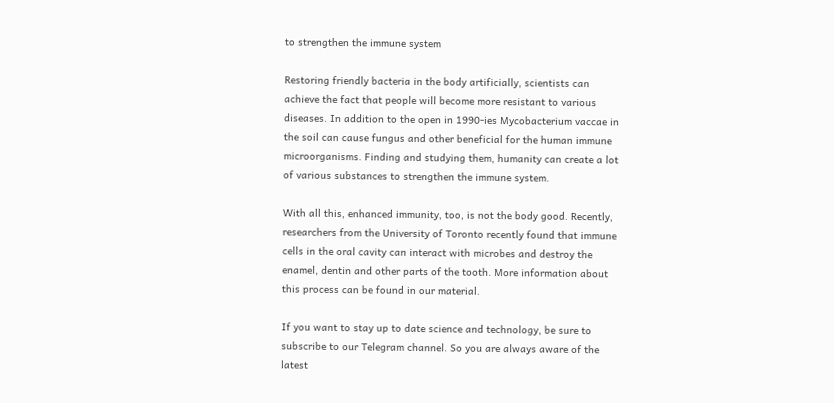to strengthen the immune system

Restoring friendly bacteria in the body artificially, scientists can achieve the fact that people will become more resistant to various diseases. In addition to the open in 1990-ies Mycobacterium vaccae in the soil can cause fungus and other beneficial for the human immune microorganisms. Finding and studying them, humanity can create a lot of various substances to strengthen the immune system.

With all this, enhanced immunity, too, is not the body good. Recently, researchers from the University of Toronto recently found that immune cells in the oral cavity can interact with microbes and destroy the enamel, dentin and other parts of the tooth. More information about this process can be found in our material.

If you want to stay up to date science and technology, be sure to subscribe to our Telegram channel. So you are always aware of the latest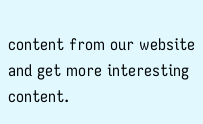content from our website and get more interesting content.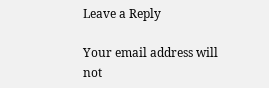Leave a Reply

Your email address will not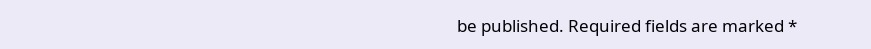be published. Required fields are marked *